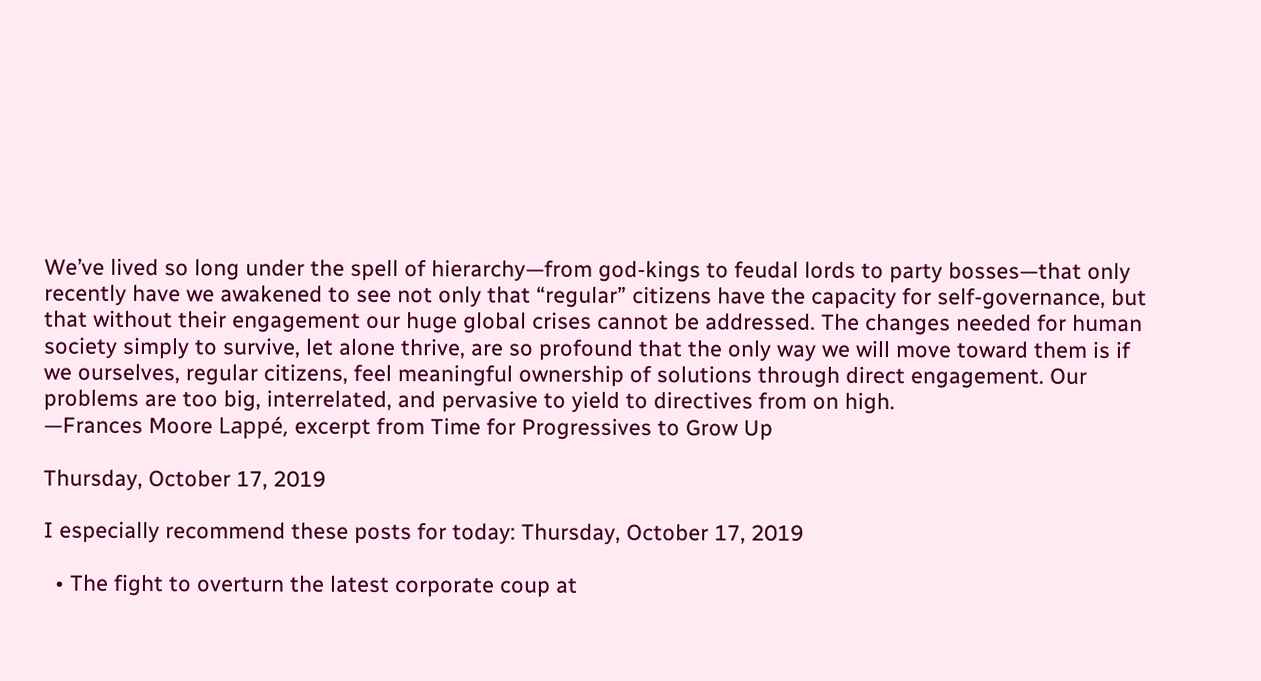We’ve lived so long under the spell of hierarchy—from god-kings to feudal lords to party bosses—that only recently have we awakened to see not only that “regular” citizens have the capacity for self-governance, but that without their engagement our huge global crises cannot be addressed. The changes needed for human society simply to survive, let alone thrive, are so profound that the only way we will move toward them is if we ourselves, regular citizens, feel meaningful ownership of solutions through direct engagement. Our problems are too big, interrelated, and pervasive to yield to directives from on high.
—Frances Moore Lappé, excerpt from Time for Progressives to Grow Up

Thursday, October 17, 2019

I especially recommend these posts for today: Thursday, October 17, 2019

  • The fight to overturn the latest corporate coup at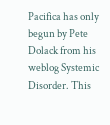Pacifica has only begun by Pete Dolack from his weblog Systemic Disorder. This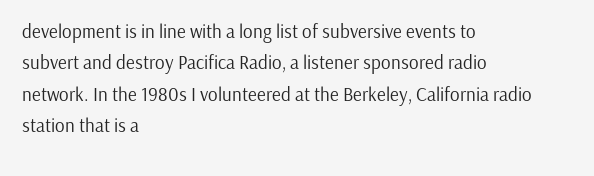development is in line with a long list of subversive events to subvert and destroy Pacifica Radio, a listener sponsored radio network. In the 1980s I volunteered at the Berkeley, California radio station that is a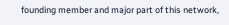founding member and major part of this network,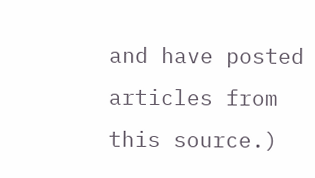and have posted articles from this source.)